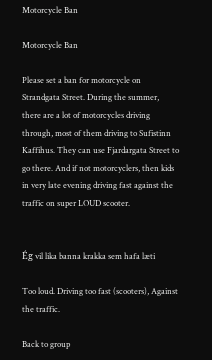Motorcycle Ban

Motorcycle Ban

Please set a ban for motorcycle on Strandgata Street. During the summer, there are a lot of motorcycles driving through, most of them driving to Sufistinn Kaffihus. They can use Fjardargata Street to go there. And if not motorcyclers, then kids in very late evening driving fast against the traffic on super LOUD scooter.


Ég vil lika banna krakka sem hafa læti

Too loud. Driving too fast (scooters), Against the traffic.

Back to group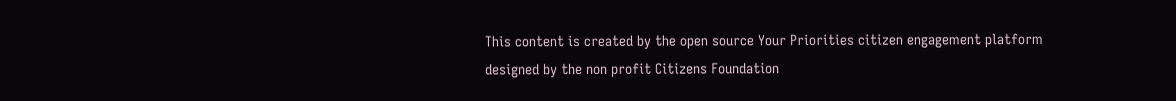This content is created by the open source Your Priorities citizen engagement platform designed by the non profit Citizens Foundation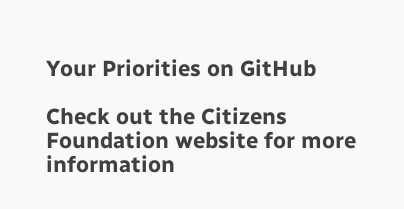Your Priorities on GitHub

Check out the Citizens Foundation website for more information